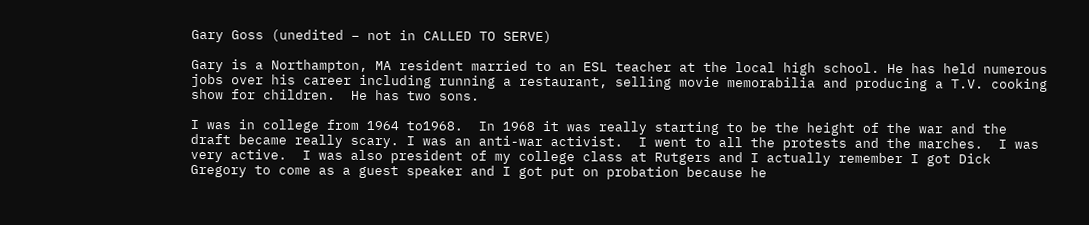Gary Goss (unedited – not in CALLED TO SERVE)

Gary is a Northampton, MA resident married to an ESL teacher at the local high school. He has held numerous jobs over his career including running a restaurant, selling movie memorabilia and producing a T.V. cooking show for children.  He has two sons.

I was in college from 1964 to1968.  In 1968 it was really starting to be the height of the war and the draft became really scary. I was an anti-war activist.  I went to all the protests and the marches.  I was very active.  I was also president of my college class at Rutgers and I actually remember I got Dick Gregory to come as a guest speaker and I got put on probation because he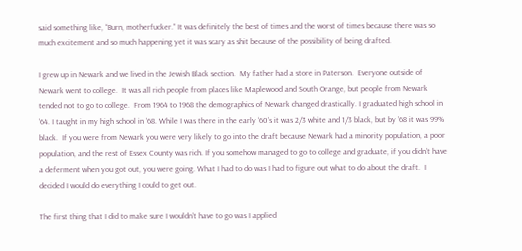said something like, “Burn, motherfucker.” It was definitely the best of times and the worst of times because there was so much excitement and so much happening yet it was scary as shit because of the possibility of being drafted.

I grew up in Newark and we lived in the Jewish Black section.  My father had a store in Paterson.  Everyone outside of Newark went to college.  It was all rich people from places like Maplewood and South Orange, but people from Newark tended not to go to college.  From 1964 to 1968 the demographics of Newark changed drastically. I graduated high school in ’64. I taught in my high school in ’68. While I was there in the early ‘60’s it was 2/3 white and 1/3 black, but by ’68 it was 99% black.  If you were from Newark you were very likely to go into the draft because Newark had a minority population, a poor population, and the rest of Essex County was rich. If you somehow managed to go to college and graduate, if you didn’t have a deferment when you got out, you were going. What I had to do was I had to figure out what to do about the draft.  I decided I would do everything I could to get out.

The first thing that I did to make sure I wouldn’t have to go was I applied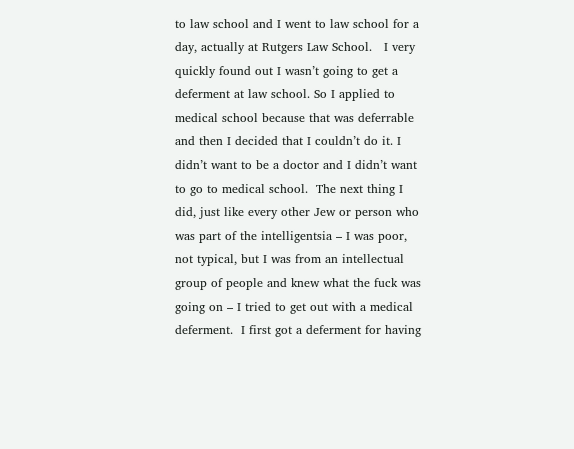to law school and I went to law school for a day, actually at Rutgers Law School.   I very quickly found out I wasn’t going to get a deferment at law school. So I applied to medical school because that was deferrable and then I decided that I couldn’t do it. I didn’t want to be a doctor and I didn’t want to go to medical school.  The next thing I did, just like every other Jew or person who was part of the intelligentsia – I was poor, not typical, but I was from an intellectual group of people and knew what the fuck was going on – I tried to get out with a medical deferment.  I first got a deferment for having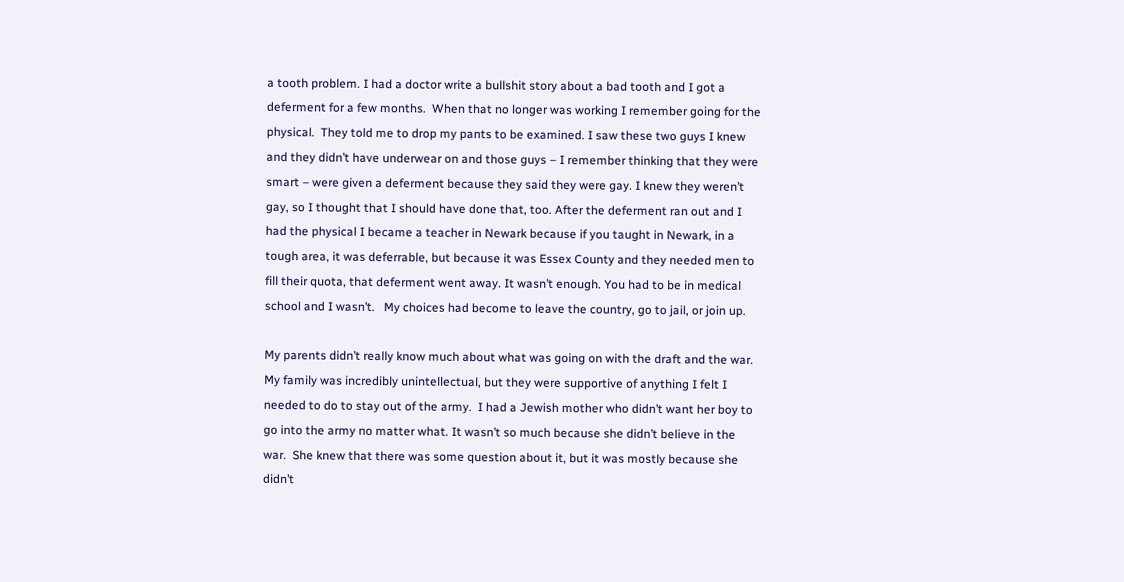a tooth problem. I had a doctor write a bullshit story about a bad tooth and I got a deferment for a few months.  When that no longer was working I remember going for the physical.  They told me to drop my pants to be examined. I saw these two guys I knew and they didn’t have underwear on and those guys – I remember thinking that they were smart – were given a deferment because they said they were gay. I knew they weren’t gay, so I thought that I should have done that, too. After the deferment ran out and I had the physical I became a teacher in Newark because if you taught in Newark, in a tough area, it was deferrable, but because it was Essex County and they needed men to fill their quota, that deferment went away. It wasn’t enough. You had to be in medical school and I wasn’t.   My choices had become to leave the country, go to jail, or join up.

My parents didn’t really know much about what was going on with the draft and the war. My family was incredibly unintellectual, but they were supportive of anything I felt I needed to do to stay out of the army.  I had a Jewish mother who didn’t want her boy to go into the army no matter what. It wasn’t so much because she didn’t believe in the war.  She knew that there was some question about it, but it was mostly because she didn’t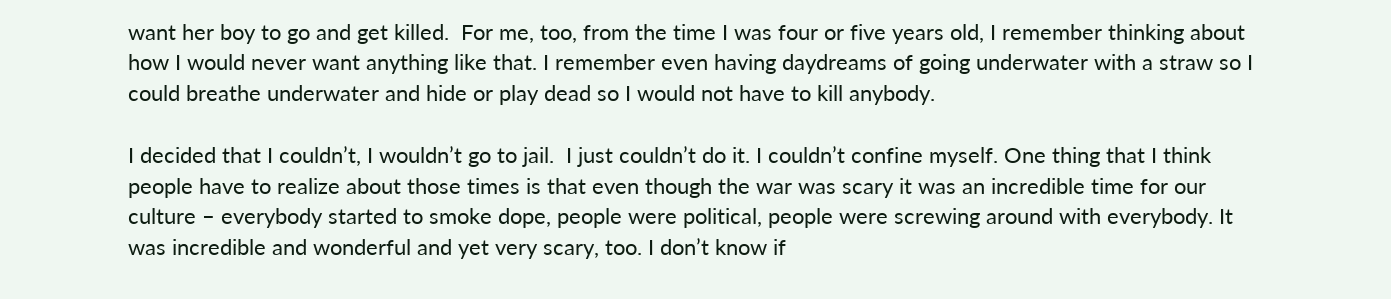want her boy to go and get killed.  For me, too, from the time I was four or five years old, I remember thinking about how I would never want anything like that. I remember even having daydreams of going underwater with a straw so I could breathe underwater and hide or play dead so I would not have to kill anybody.

I decided that I couldn’t, I wouldn’t go to jail.  I just couldn’t do it. I couldn’t confine myself. One thing that I think people have to realize about those times is that even though the war was scary it was an incredible time for our culture – everybody started to smoke dope, people were political, people were screwing around with everybody. It was incredible and wonderful and yet very scary, too. I don’t know if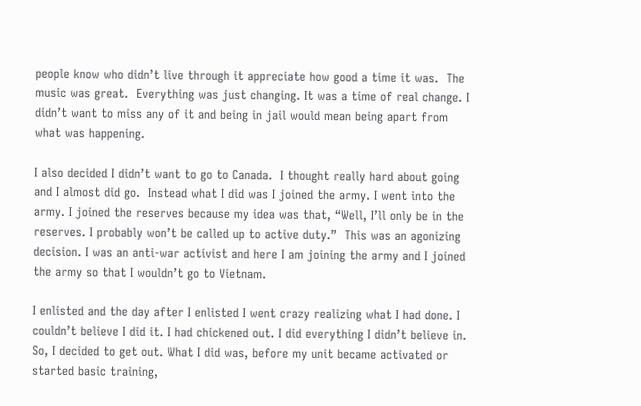people know who didn’t live through it appreciate how good a time it was.  The music was great.  Everything was just changing. It was a time of real change. I didn’t want to miss any of it and being in jail would mean being apart from what was happening.

I also decided I didn’t want to go to Canada.  I thought really hard about going and I almost did go.  Instead what I did was I joined the army. I went into the army. I joined the reserves because my idea was that, “Well, I’ll only be in the reserves. I probably won’t be called up to active duty.”  This was an agonizing decision. I was an anti-war activist and here I am joining the army and I joined the army so that I wouldn’t go to Vietnam.

I enlisted and the day after I enlisted I went crazy realizing what I had done. I couldn’t believe I did it. I had chickened out. I did everything I didn’t believe in. So, I decided to get out. What I did was, before my unit became activated or started basic training,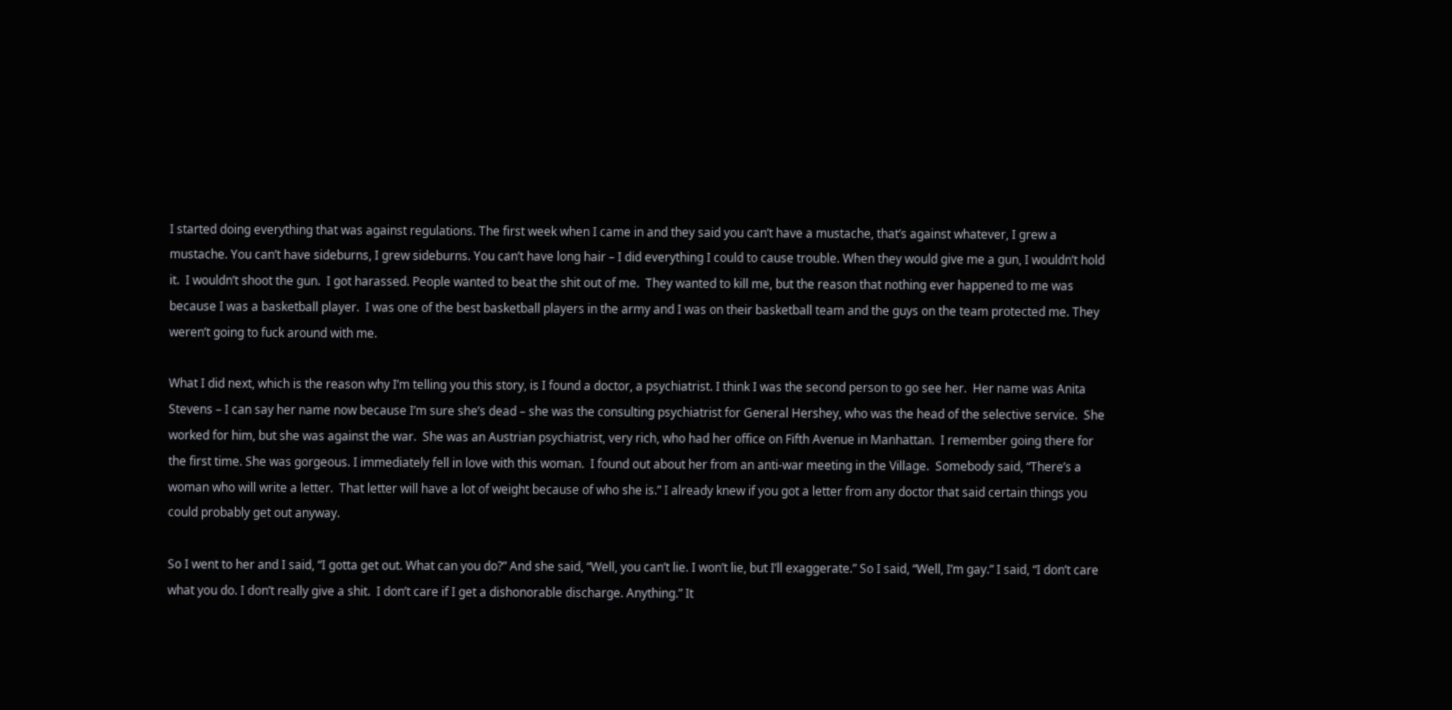I started doing everything that was against regulations. The first week when I came in and they said you can’t have a mustache, that’s against whatever, I grew a mustache. You can’t have sideburns, I grew sideburns. You can’t have long hair – I did everything I could to cause trouble. When they would give me a gun, I wouldn’t hold it.  I wouldn’t shoot the gun.  I got harassed. People wanted to beat the shit out of me.  They wanted to kill me, but the reason that nothing ever happened to me was because I was a basketball player.  I was one of the best basketball players in the army and I was on their basketball team and the guys on the team protected me. They weren’t going to fuck around with me.

What I did next, which is the reason why I’m telling you this story, is I found a doctor, a psychiatrist. I think I was the second person to go see her.  Her name was Anita Stevens – I can say her name now because I’m sure she’s dead – she was the consulting psychiatrist for General Hershey, who was the head of the selective service.  She worked for him, but she was against the war.  She was an Austrian psychiatrist, very rich, who had her office on Fifth Avenue in Manhattan.  I remember going there for the first time. She was gorgeous. I immediately fell in love with this woman.  I found out about her from an anti-war meeting in the Village.  Somebody said, “There’s a woman who will write a letter.  That letter will have a lot of weight because of who she is.” I already knew if you got a letter from any doctor that said certain things you could probably get out anyway.

So I went to her and I said, “I gotta get out. What can you do?” And she said, “Well, you can’t lie. I won’t lie, but I’ll exaggerate.” So I said, “Well, I’m gay.” I said, “I don’t care what you do. I don’t really give a shit.  I don’t care if I get a dishonorable discharge. Anything.” It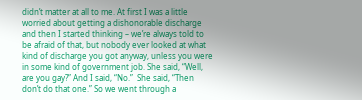didn’t matter at all to me. At first I was a little worried about getting a dishonorable discharge and then I started thinking – we’re always told to be afraid of that, but nobody ever looked at what kind of discharge you got anyway, unless you were in some kind of government job. She said, “Well, are you gay?” And I said, “No.”  She said, “Then don’t do that one.” So we went through a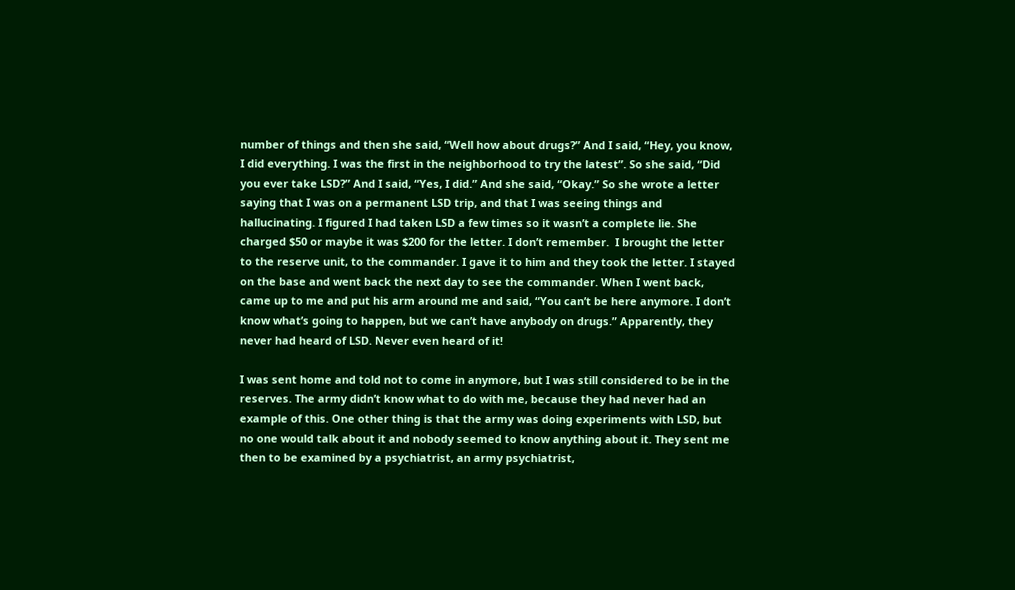number of things and then she said, “Well how about drugs?” And I said, “Hey, you know, I did everything. I was the first in the neighborhood to try the latest”. So she said, “Did you ever take LSD?” And I said, “Yes, I did.” And she said, “Okay.” So she wrote a letter saying that I was on a permanent LSD trip, and that I was seeing things and hallucinating. I figured I had taken LSD a few times so it wasn’t a complete lie. She charged $50 or maybe it was $200 for the letter. I don’t remember.  I brought the letter to the reserve unit, to the commander. I gave it to him and they took the letter. I stayed on the base and went back the next day to see the commander. When I went back, came up to me and put his arm around me and said, “You can’t be here anymore. I don’t know what’s going to happen, but we can’t have anybody on drugs.” Apparently, they never had heard of LSD. Never even heard of it!

I was sent home and told not to come in anymore, but I was still considered to be in the reserves. The army didn’t know what to do with me, because they had never had an example of this. One other thing is that the army was doing experiments with LSD, but no one would talk about it and nobody seemed to know anything about it. They sent me then to be examined by a psychiatrist, an army psychiatrist,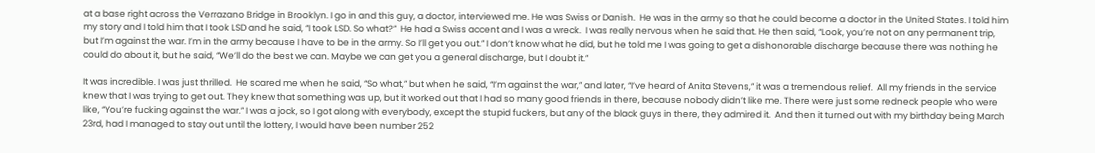at a base right across the Verrazano Bridge in Brooklyn. I go in and this guy, a doctor, interviewed me. He was Swiss or Danish.  He was in the army so that he could become a doctor in the United States. I told him my story and I told him that I took LSD and he said, “I took LSD. So what?”  He had a Swiss accent and I was a wreck.  I was really nervous when he said that. He then said, “Look, you’re not on any permanent trip, but I’m against the war. I’m in the army because I have to be in the army. So I’ll get you out.” I don’t know what he did, but he told me I was going to get a dishonorable discharge because there was nothing he could do about it, but he said, “We’ll do the best we can. Maybe we can get you a general discharge, but I doubt it.”

It was incredible. I was just thrilled.  He scared me when he said, “So what,” but when he said, “I’m against the war,” and later, “I’ve heard of Anita Stevens,” it was a tremendous relief.  All my friends in the service knew that I was trying to get out. They knew that something was up, but it worked out that I had so many good friends in there, because nobody didn’t like me. There were just some redneck people who were like, “You’re fucking against the war.” I was a jock, so I got along with everybody, except the stupid fuckers, but any of the black guys in there, they admired it.  And then it turned out with my birthday being March 23rd, had I managed to stay out until the lottery, I would have been number 252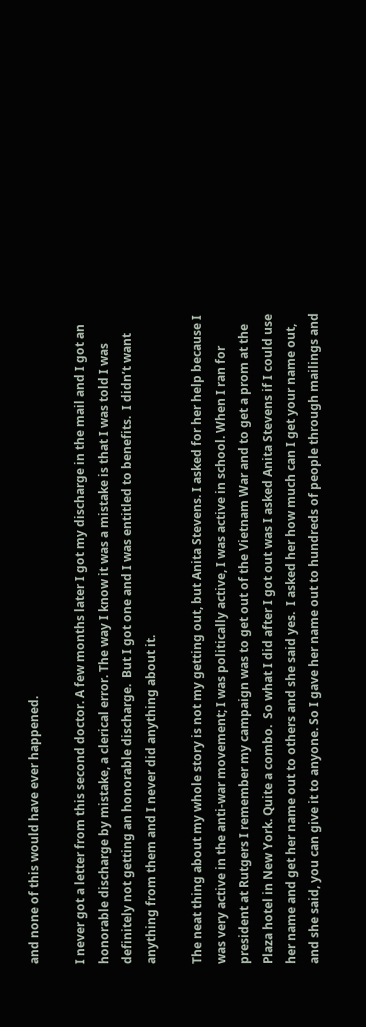and none of this would have ever happened.

I never got a letter from this second doctor. A few months later I got my discharge in the mail and I got an honorable discharge by mistake, a clerical error. The way I know it was a mistake is that I was told I was definitely not getting an honorable discharge.  But I got one and I was entitled to benefits.  I didn’t want anything from them and I never did anything about it.

The neat thing about my whole story is not my getting out, but Anita Stevens. I asked for her help because I was very active in the anti-war movement; I was politically active, I was active in school. When I ran for president at Rutgers I remember my campaign was to get out of the Vietnam War and to get a prom at the Plaza hotel in New York. Quite a combo.  So what I did after I got out was I asked Anita Stevens if I could use her name and get her name out to others and she said yes.  I asked her how much can I get your name out, and she said, you can give it to anyone. So I gave her name out to hundreds of people through mailings and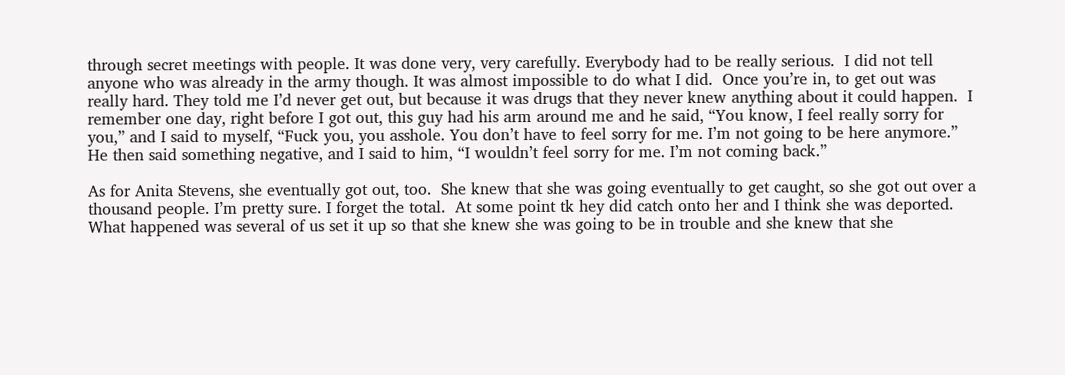through secret meetings with people. It was done very, very carefully. Everybody had to be really serious.  I did not tell anyone who was already in the army though. It was almost impossible to do what I did.  Once you’re in, to get out was really hard. They told me I’d never get out, but because it was drugs that they never knew anything about it could happen.  I remember one day, right before I got out, this guy had his arm around me and he said, “You know, I feel really sorry for you,” and I said to myself, “Fuck you, you asshole. You don’t have to feel sorry for me. I’m not going to be here anymore.” He then said something negative, and I said to him, “I wouldn’t feel sorry for me. I’m not coming back.”

As for Anita Stevens, she eventually got out, too.  She knew that she was going eventually to get caught, so she got out over a thousand people. I’m pretty sure. I forget the total.  At some point tk hey did catch onto her and I think she was deported.  What happened was several of us set it up so that she knew she was going to be in trouble and she knew that she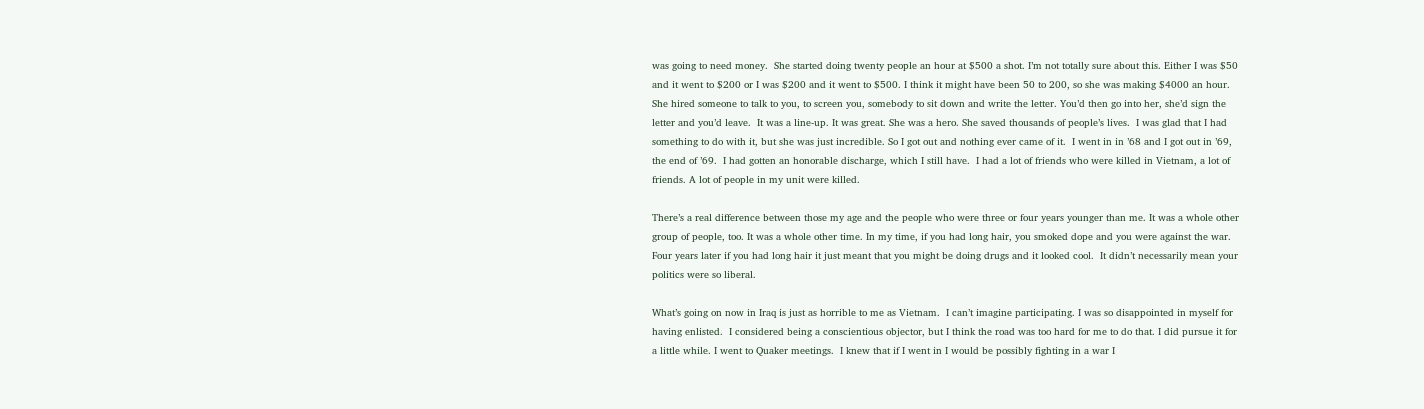was going to need money.  She started doing twenty people an hour at $500 a shot. I’m not totally sure about this. Either I was $50 and it went to $200 or I was $200 and it went to $500. I think it might have been 50 to 200, so she was making $4000 an hour.  She hired someone to talk to you, to screen you, somebody to sit down and write the letter. You’d then go into her, she’d sign the letter and you’d leave.  It was a line-up. It was great. She was a hero. She saved thousands of people’s lives.  I was glad that I had something to do with it, but she was just incredible. So I got out and nothing ever came of it.  I went in in ’68 and I got out in ’69, the end of ’69.  I had gotten an honorable discharge, which I still have.  I had a lot of friends who were killed in Vietnam, a lot of friends. A lot of people in my unit were killed.

There’s a real difference between those my age and the people who were three or four years younger than me. It was a whole other group of people, too. It was a whole other time. In my time, if you had long hair, you smoked dope and you were against the war. Four years later if you had long hair it just meant that you might be doing drugs and it looked cool.  It didn’t necessarily mean your politics were so liberal.

What’s going on now in Iraq is just as horrible to me as Vietnam.  I can’t imagine participating. I was so disappointed in myself for having enlisted.  I considered being a conscientious objector, but I think the road was too hard for me to do that. I did pursue it for a little while. I went to Quaker meetings.  I knew that if I went in I would be possibly fighting in a war I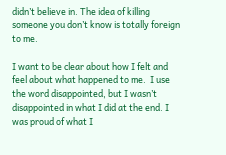didn’t believe in. The idea of killing someone you don’t know is totally foreign to me.

I want to be clear about how I felt and feel about what happened to me.  I use the word disappointed, but I wasn’t disappointed in what I did at the end. I was proud of what I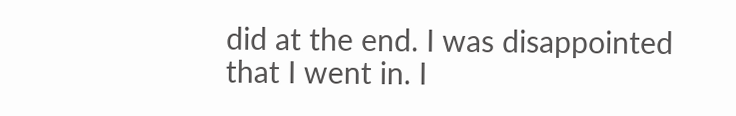did at the end. I was disappointed that I went in. I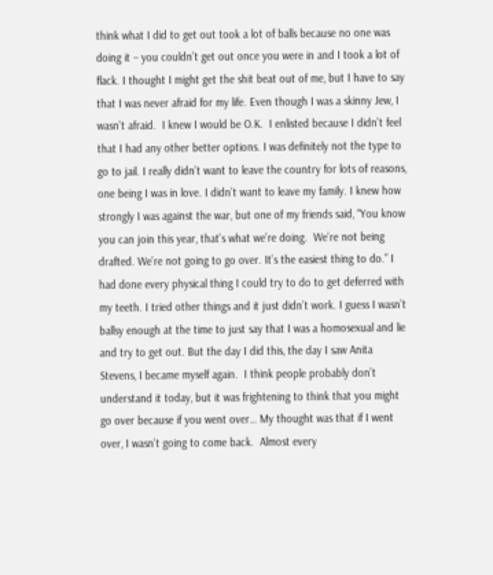think what I did to get out took a lot of balls because no one was doing it – you couldn’t get out once you were in and I took a lot of flack. I thought I might get the shit beat out of me, but I have to say that I was never afraid for my life. Even though I was a skinny Jew, I wasn’t afraid.  I knew I would be O.K.  I enlisted because I didn’t feel that I had any other better options. I was definitely not the type to go to jail. I really didn’t want to leave the country for lots of reasons, one being I was in love. I didn’t want to leave my family. I knew how strongly I was against the war, but one of my friends said, “You know you can join this year, that’s what we’re doing.  We’re not being drafted. We’re not going to go over. It’s the easiest thing to do.” I had done every physical thing I could try to do to get deferred with my teeth. I tried other things and it just didn’t work. I guess I wasn’t ballsy enough at the time to just say that I was a homosexual and lie and try to get out. But the day I did this, the day I saw Anita Stevens, I became myself again.  I think people probably don’t understand it today, but it was frightening to think that you might go over because if you went over… My thought was that if I went over, I wasn’t going to come back.  Almost every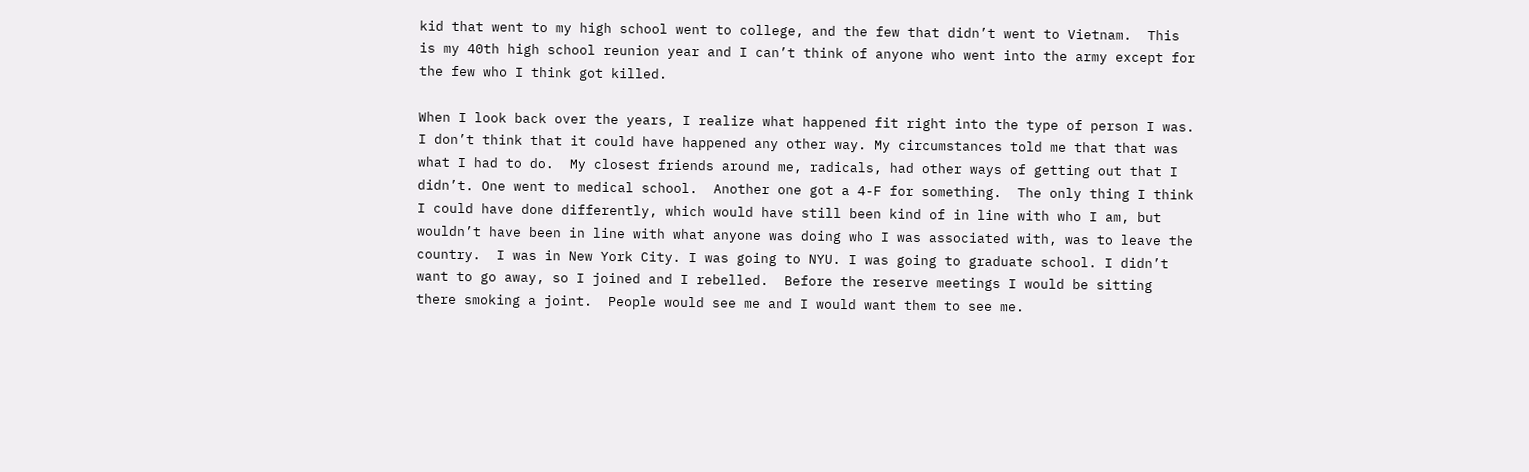kid that went to my high school went to college, and the few that didn’t went to Vietnam.  This is my 40th high school reunion year and I can’t think of anyone who went into the army except for the few who I think got killed.

When I look back over the years, I realize what happened fit right into the type of person I was. I don’t think that it could have happened any other way. My circumstances told me that that was what I had to do.  My closest friends around me, radicals, had other ways of getting out that I didn’t. One went to medical school.  Another one got a 4-F for something.  The only thing I think I could have done differently, which would have still been kind of in line with who I am, but wouldn’t have been in line with what anyone was doing who I was associated with, was to leave the country.  I was in New York City. I was going to NYU. I was going to graduate school. I didn’t want to go away, so I joined and I rebelled.  Before the reserve meetings I would be sitting there smoking a joint.  People would see me and I would want them to see me.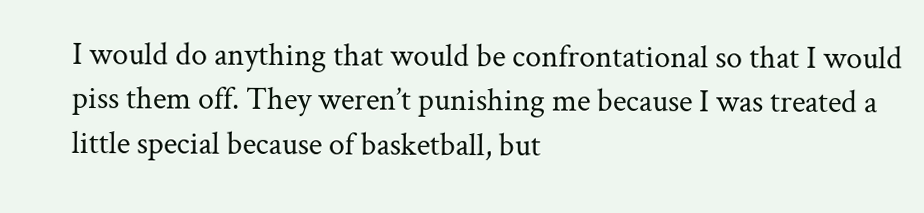I would do anything that would be confrontational so that I would piss them off. They weren’t punishing me because I was treated a little special because of basketball, but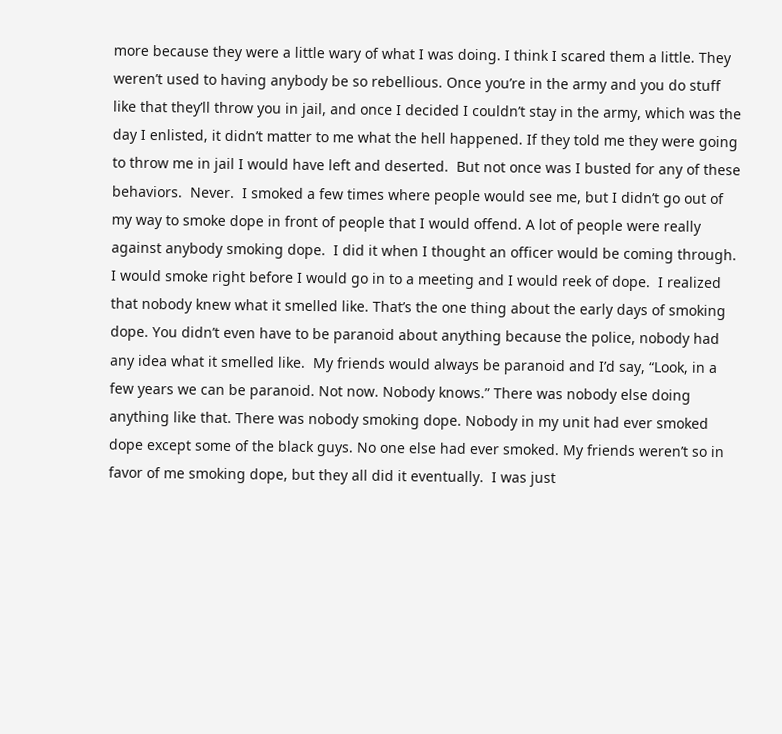more because they were a little wary of what I was doing. I think I scared them a little. They weren’t used to having anybody be so rebellious. Once you’re in the army and you do stuff like that they’ll throw you in jail, and once I decided I couldn’t stay in the army, which was the day I enlisted, it didn’t matter to me what the hell happened. If they told me they were going to throw me in jail I would have left and deserted.  But not once was I busted for any of these behaviors.  Never.  I smoked a few times where people would see me, but I didn’t go out of my way to smoke dope in front of people that I would offend. A lot of people were really against anybody smoking dope.  I did it when I thought an officer would be coming through.  I would smoke right before I would go in to a meeting and I would reek of dope.  I realized that nobody knew what it smelled like. That’s the one thing about the early days of smoking dope. You didn’t even have to be paranoid about anything because the police, nobody had any idea what it smelled like.  My friends would always be paranoid and I’d say, “Look, in a few years we can be paranoid. Not now. Nobody knows.” There was nobody else doing anything like that. There was nobody smoking dope. Nobody in my unit had ever smoked dope except some of the black guys. No one else had ever smoked. My friends weren’t so in favor of me smoking dope, but they all did it eventually.  I was just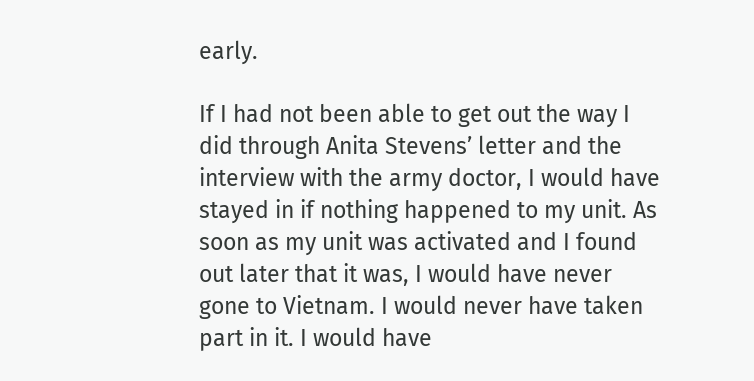early.

If I had not been able to get out the way I did through Anita Stevens’ letter and the interview with the army doctor, I would have stayed in if nothing happened to my unit. As soon as my unit was activated and I found out later that it was, I would have never gone to Vietnam. I would never have taken part in it. I would have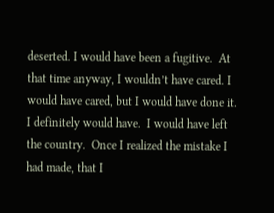deserted. I would have been a fugitive.  At that time anyway, I wouldn’t have cared. I would have cared, but I would have done it. I definitely would have.  I would have left the country.  Once I realized the mistake I had made, that I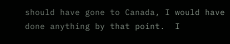should have gone to Canada, I would have done anything by that point.  I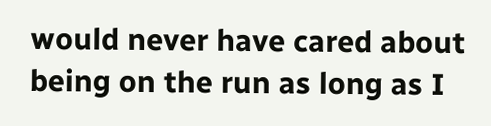would never have cared about being on the run as long as I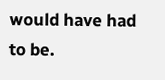would have had to be.